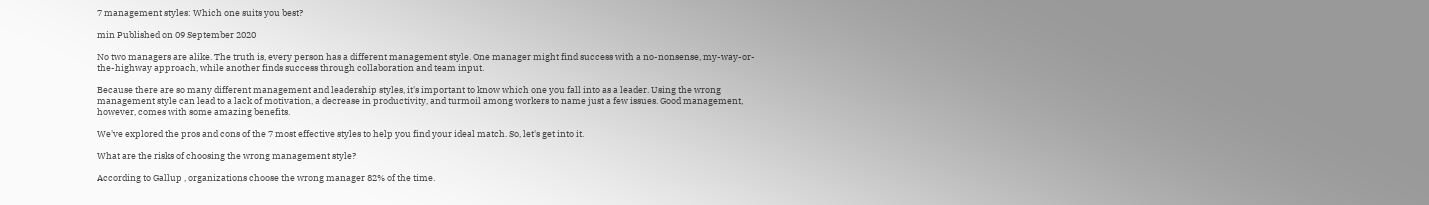7 management styles: Which one suits you best?

min Published on 09 September 2020

No two managers are alike. The truth is, every person has a different management style. One manager might find success with a no-nonsense, my-way-or-the-highway approach, while another finds success through collaboration and team input.

Because there are so many different management and leadership styles, it's important to know which one you fall into as a leader. Using the wrong management style can lead to a lack of motivation, a decrease in productivity, and turmoil among workers to name just a few issues. Good management, however, comes with some amazing benefits.

We've explored the pros and cons of the 7 most effective styles to help you find your ideal match. So, let's get into it.

What are the risks of choosing the wrong management style?

According to Gallup , organizations choose the wrong manager 82% of the time.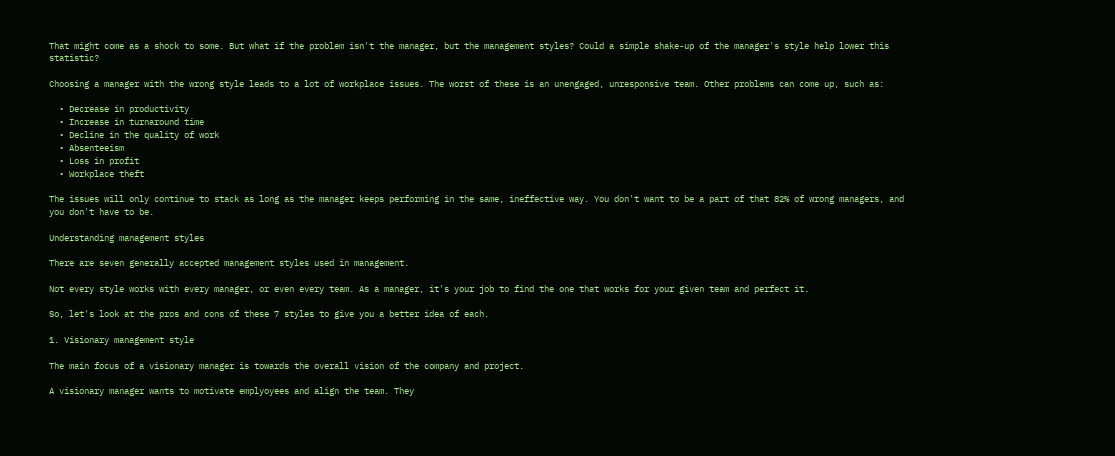That might come as a shock to some. But what if the problem isn't the manager, but the management styles? Could a simple shake-up of the manager's style help lower this statistic?

Choosing a manager with the wrong style leads to a lot of workplace issues. The worst of these is an unengaged, unresponsive team. Other problems can come up, such as:

  • Decrease in productivity
  • Increase in turnaround time
  • Decline in the quality of work
  • Absenteeism
  • Loss in profit
  • Workplace theft

The issues will only continue to stack as long as the manager keeps performing in the same, ineffective way. You don't want to be a part of that 82% of wrong managers, and you don't have to be.

Understanding management styles

There are seven generally accepted management styles used in management.

Not every style works with every manager, or even every team. As a manager, it's your job to find the one that works for your given team and perfect it.

So, let's look at the pros and cons of these 7 styles to give you a better idea of each.

1. Visionary management style

The main focus of a visionary manager is towards the overall vision of the company and project.

A visionary manager wants to motivate emplyoyees and align the team. They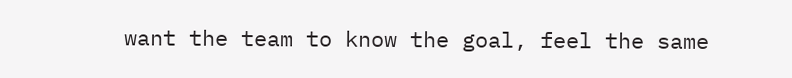want the team to know the goal, feel the same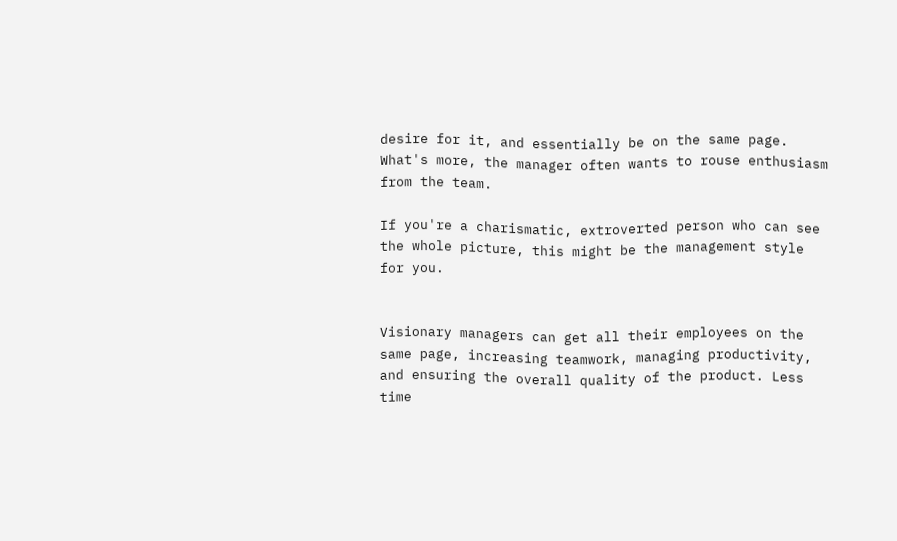desire for it, and essentially be on the same page. What's more, the manager often wants to rouse enthusiasm from the team.

If you're a charismatic, extroverted person who can see the whole picture, this might be the management style for you.


Visionary managers can get all their employees on the same page, increasing teamwork, managing productivity, and ensuring the overall quality of the product. Less time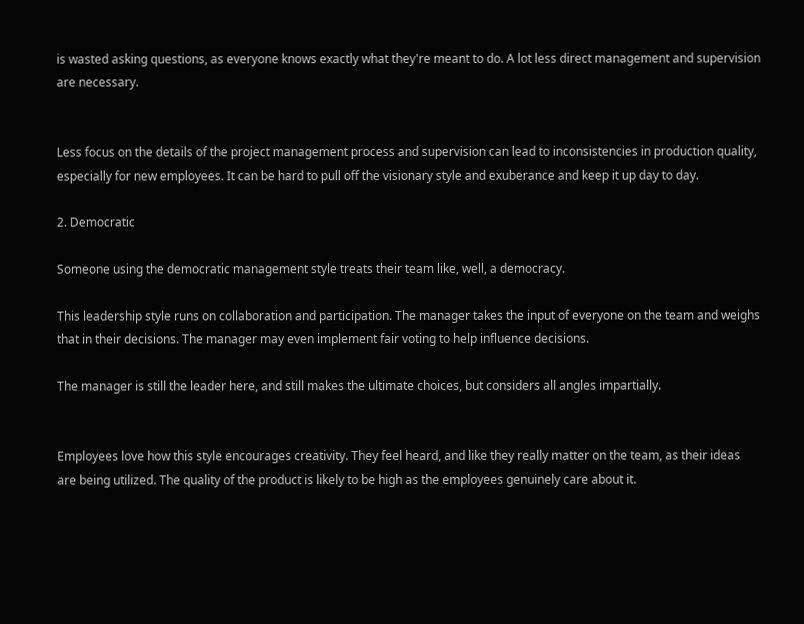is wasted asking questions, as everyone knows exactly what they're meant to do. A lot less direct management and supervision are necessary.


Less focus on the details of the project management process and supervision can lead to inconsistencies in production quality, especially for new employees. It can be hard to pull off the visionary style and exuberance and keep it up day to day.

2. Democratic

Someone using the democratic management style treats their team like, well, a democracy.

This leadership style runs on collaboration and participation. The manager takes the input of everyone on the team and weighs that in their decisions. The manager may even implement fair voting to help influence decisions.

The manager is still the leader here, and still makes the ultimate choices, but considers all angles impartially.


Employees love how this style encourages creativity. They feel heard, and like they really matter on the team, as their ideas are being utilized. The quality of the product is likely to be high as the employees genuinely care about it.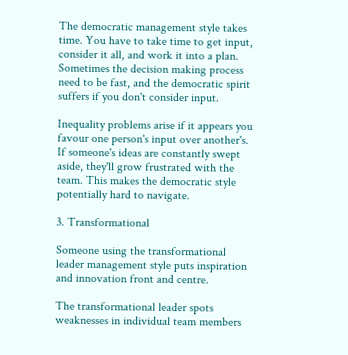The democratic management style takes time. You have to take time to get input, consider it all, and work it into a plan. Sometimes the decision making process need to be fast, and the democratic spirit suffers if you don't consider input.

Inequality problems arise if it appears you favour one person's input over another's. If someone's ideas are constantly swept aside, they'll grow frustrated with the team. This makes the democratic style potentially hard to navigate.

3. Transformational

Someone using the transformational leader management style puts inspiration and innovation front and centre.

The transformational leader spots weaknesses in individual team members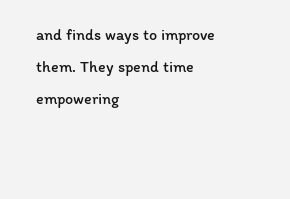and finds ways to improve them. They spend time empowering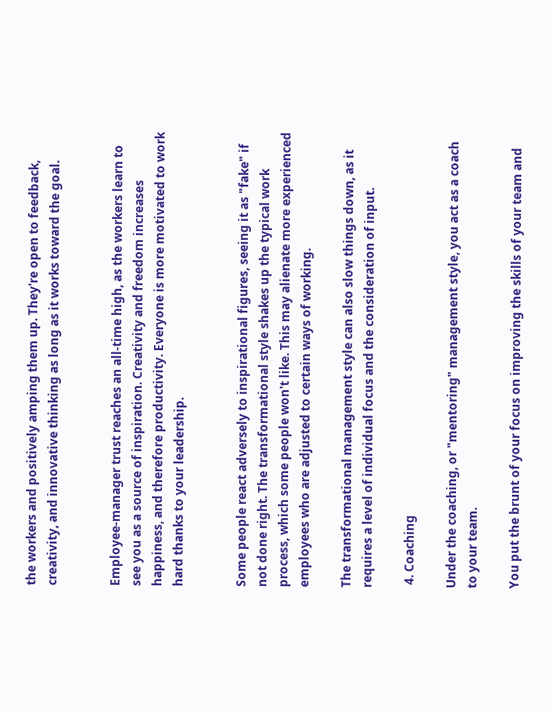the workers and positively amping them up. They're open to feedback, creativity, and innovative thinking as long as it works toward the goal.


Employee-manager trust reaches an all-time high, as the workers learn to see you as a source of inspiration. Creativity and freedom increases happiness, and therefore productivity. Everyone is more motivated to work hard thanks to your leadership.


Some people react adversely to inspirational figures, seeing it as "fake" if not done right. The transformational style shakes up the typical work process, which some people won't like. This may alienate more experienced employees who are adjusted to certain ways of working.

The transformational management style can also slow things down, as it requires a level of individual focus and the consideration of input.

 4. Coaching

Under the coaching, or "mentoring" management style, you act as a coach to your team.

You put the brunt of your focus on improving the skills of your team and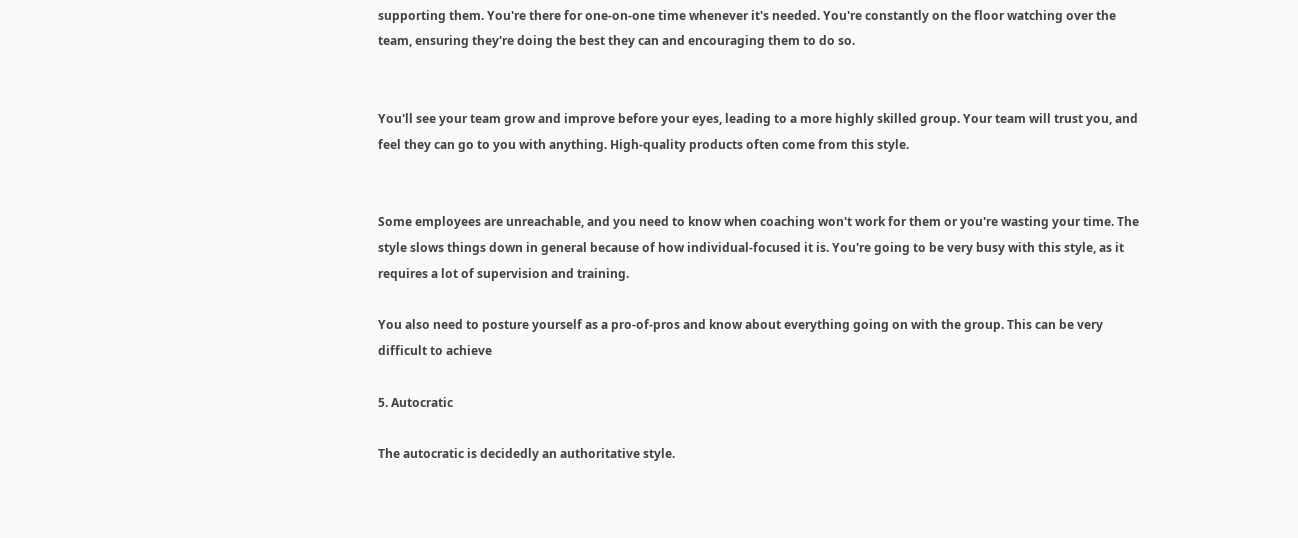supporting them. You're there for one-on-one time whenever it's needed. You're constantly on the floor watching over the team, ensuring they're doing the best they can and encouraging them to do so.


You'll see your team grow and improve before your eyes, leading to a more highly skilled group. Your team will trust you, and feel they can go to you with anything. High-quality products often come from this style.


Some employees are unreachable, and you need to know when coaching won't work for them or you're wasting your time. The style slows things down in general because of how individual-focused it is. You're going to be very busy with this style, as it requires a lot of supervision and training.

You also need to posture yourself as a pro-of-pros and know about everything going on with the group. This can be very difficult to achieve

5. Autocratic

The autocratic is decidedly an authoritative style.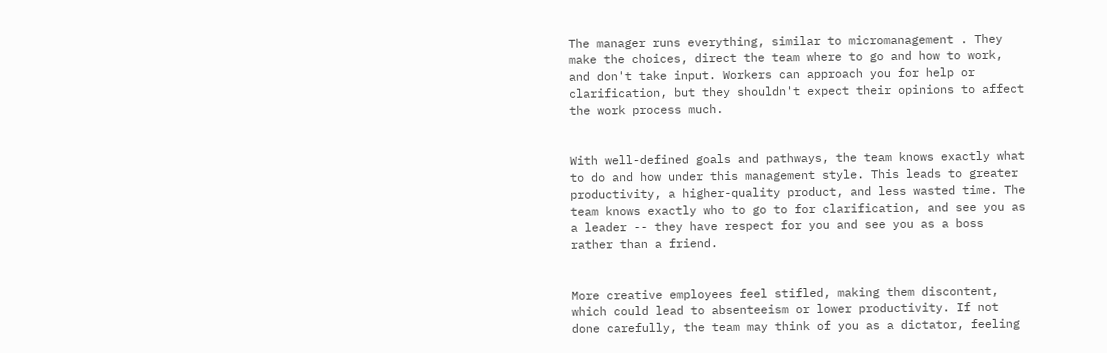The manager runs everything, similar to micromanagement . They make the choices, direct the team where to go and how to work, and don't take input. Workers can approach you for help or clarification, but they shouldn't expect their opinions to affect the work process much.


With well-defined goals and pathways, the team knows exactly what to do and how under this management style. This leads to greater productivity, a higher-quality product, and less wasted time. The team knows exactly who to go to for clarification, and see you as a leader -- they have respect for you and see you as a boss rather than a friend.


More creative employees feel stifled, making them discontent, which could lead to absenteeism or lower productivity. If not done carefully, the team may think of you as a dictator, feeling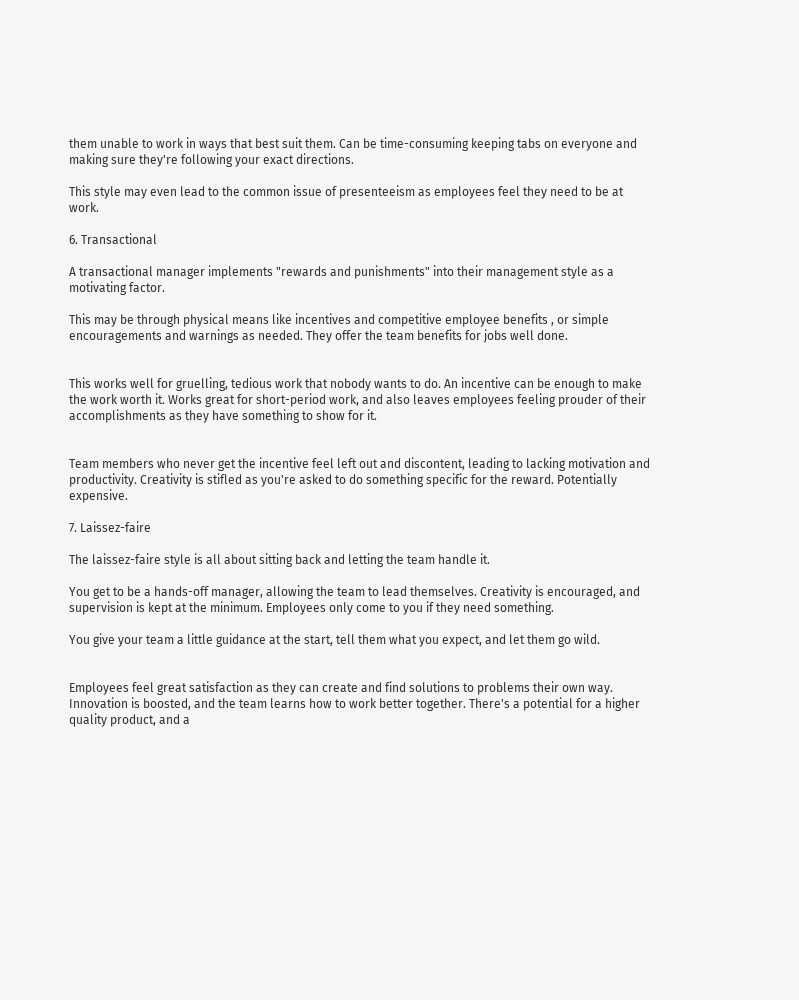them unable to work in ways that best suit them. Can be time-consuming keeping tabs on everyone and making sure they're following your exact directions.

This style may even lead to the common issue of presenteeism as employees feel they need to be at work.

6. Transactional

A transactional manager implements "rewards and punishments" into their management style as a motivating factor.

This may be through physical means like incentives and competitive employee benefits , or simple encouragements and warnings as needed. They offer the team benefits for jobs well done.


This works well for gruelling, tedious work that nobody wants to do. An incentive can be enough to make the work worth it. Works great for short-period work, and also leaves employees feeling prouder of their accomplishments as they have something to show for it.


Team members who never get the incentive feel left out and discontent, leading to lacking motivation and productivity. Creativity is stifled as you're asked to do something specific for the reward. Potentially expensive.

7. Laissez-faire

The laissez-faire style is all about sitting back and letting the team handle it.

You get to be a hands-off manager, allowing the team to lead themselves. Creativity is encouraged, and supervision is kept at the minimum. Employees only come to you if they need something.

You give your team a little guidance at the start, tell them what you expect, and let them go wild.


Employees feel great satisfaction as they can create and find solutions to problems their own way. Innovation is boosted, and the team learns how to work better together. There's a potential for a higher quality product, and a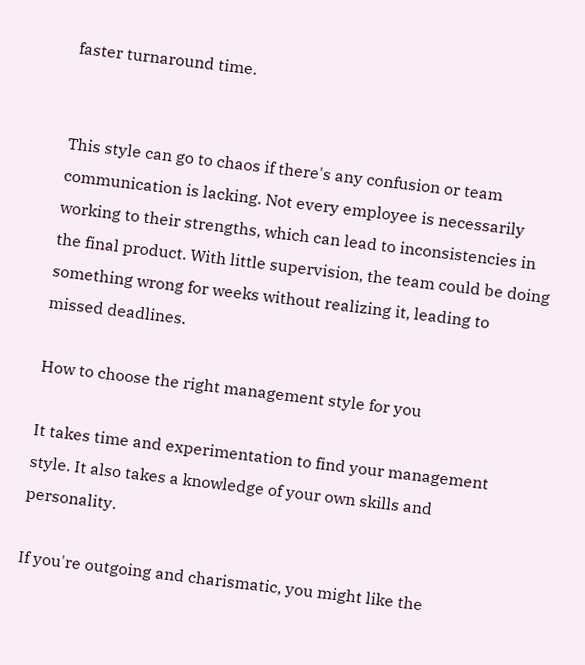faster turnaround time.


This style can go to chaos if there's any confusion or team communication is lacking. Not every employee is necessarily working to their strengths, which can lead to inconsistencies in the final product. With little supervision, the team could be doing something wrong for weeks without realizing it, leading to missed deadlines.

How to choose the right management style for you

It takes time and experimentation to find your management style. It also takes a knowledge of your own skills and personality.

If you're outgoing and charismatic, you might like the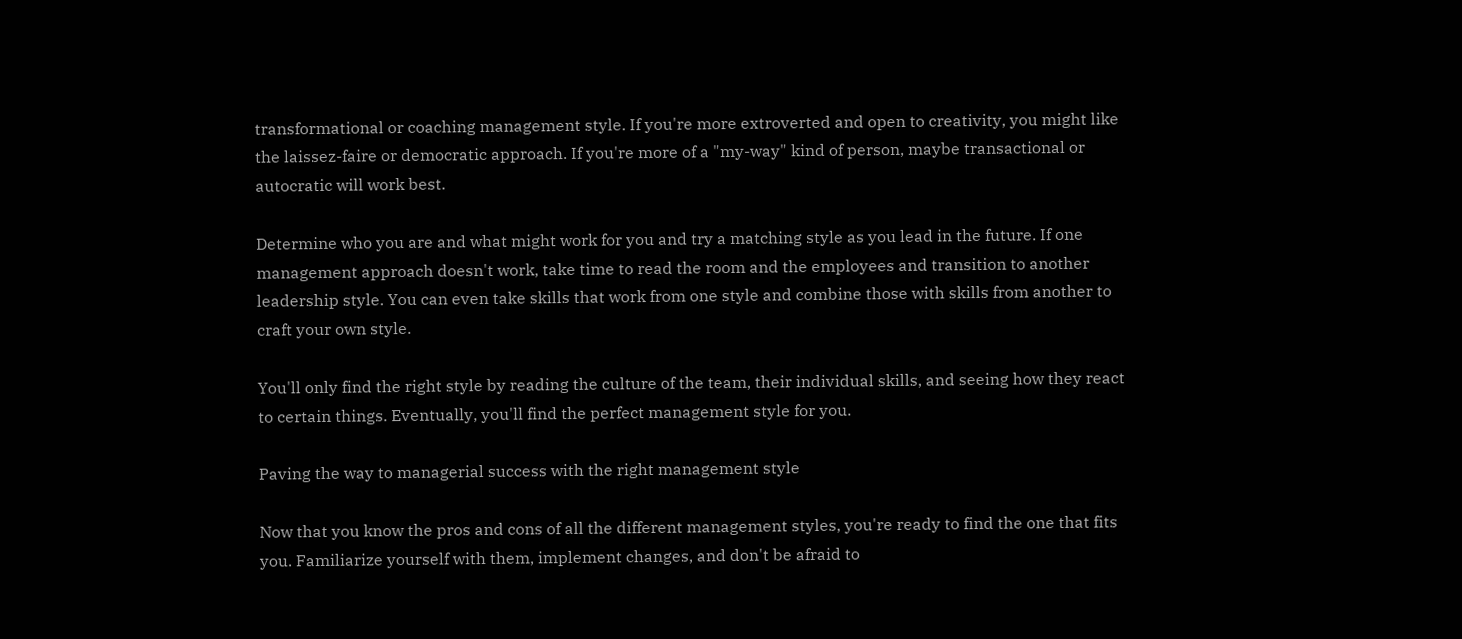transformational or coaching management style. If you're more extroverted and open to creativity, you might like the laissez-faire or democratic approach. If you're more of a "my-way" kind of person, maybe transactional or autocratic will work best.

Determine who you are and what might work for you and try a matching style as you lead in the future. If one management approach doesn't work, take time to read the room and the employees and transition to another leadership style. You can even take skills that work from one style and combine those with skills from another to craft your own style.

You'll only find the right style by reading the culture of the team, their individual skills, and seeing how they react to certain things. Eventually, you'll find the perfect management style for you.

Paving the way to managerial success with the right management style

Now that you know the pros and cons of all the different management styles, you're ready to find the one that fits you. Familiarize yourself with them, implement changes, and don't be afraid to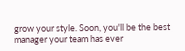grow your style. Soon, you'll be the best manager your team has ever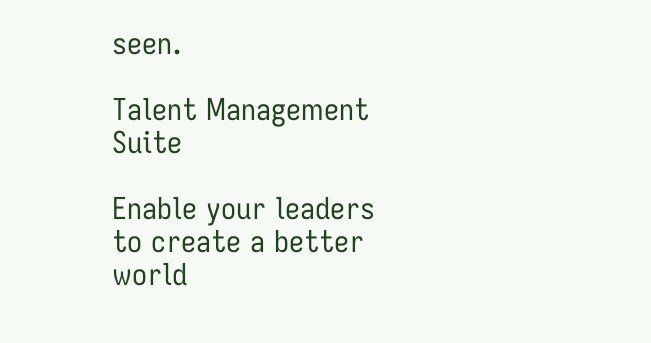seen.

Talent Management Suite

Enable your leaders to create a better world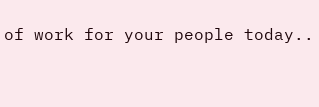of work for your people today..